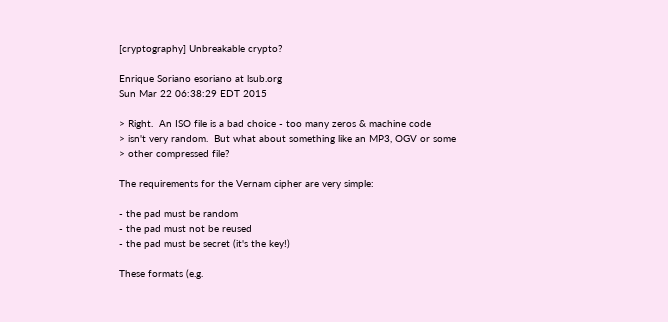[cryptography] Unbreakable crypto?

Enrique Soriano esoriano at lsub.org
Sun Mar 22 06:38:29 EDT 2015

> Right.  An ISO file is a bad choice - too many zeros & machine code
> isn't very random.  But what about something like an MP3, OGV or some
> other compressed file?

The requirements for the Vernam cipher are very simple:

- the pad must be random
- the pad must not be reused
- the pad must be secret (it's the key!)

These formats (e.g.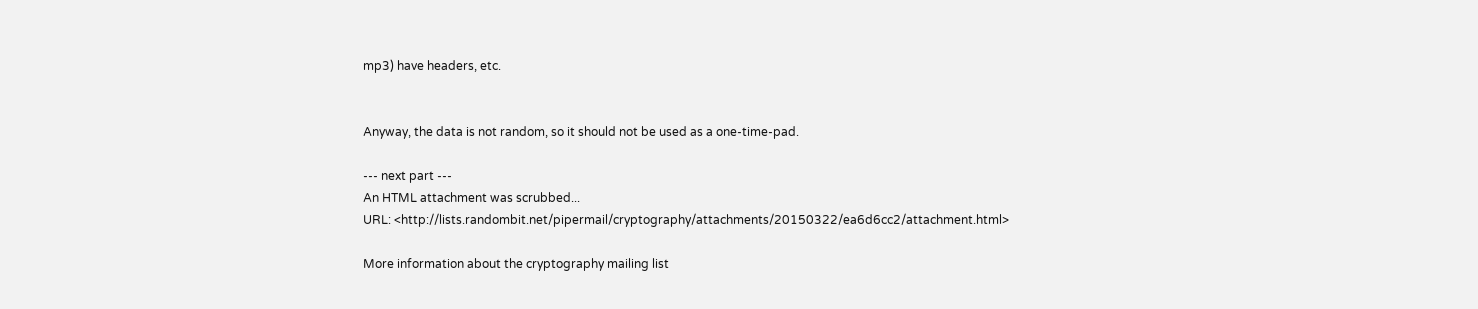mp3) have headers, etc.


Anyway, the data is not random, so it should not be used as a one-time-pad.

--- next part ---
An HTML attachment was scrubbed...
URL: <http://lists.randombit.net/pipermail/cryptography/attachments/20150322/ea6d6cc2/attachment.html>

More information about the cryptography mailing list